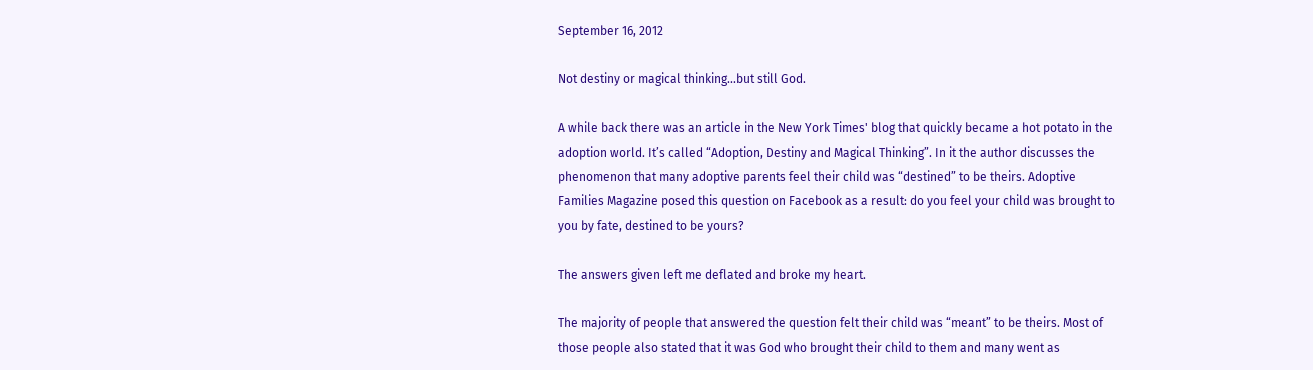September 16, 2012

Not destiny or magical thinking...but still God.

A while back there was an article in the New York Times' blog that quickly became a hot potato in the adoption world. It’s called “Adoption, Destiny and Magical Thinking”. In it the author discusses the phenomenon that many adoptive parents feel their child was “destined” to be theirs. Adoptive Families Magazine posed this question on Facebook as a result: do you feel your child was brought to you by fate, destined to be yours?

The answers given left me deflated and broke my heart.

The majority of people that answered the question felt their child was “meant” to be theirs. Most of those people also stated that it was God who brought their child to them and many went as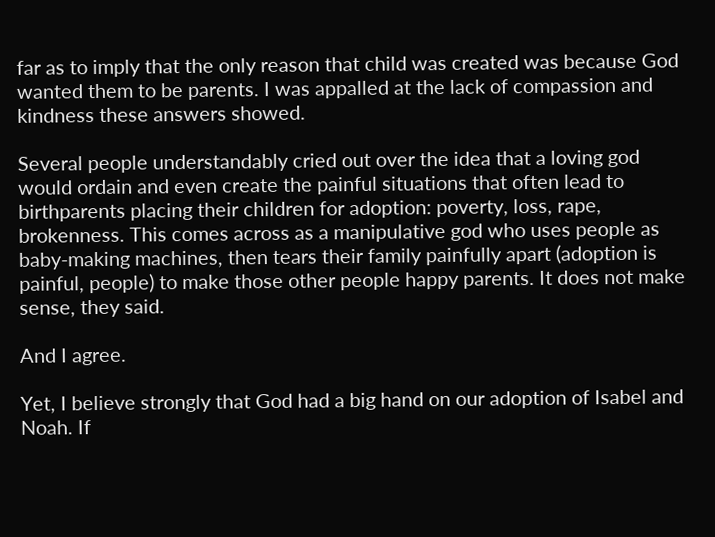far as to imply that the only reason that child was created was because God wanted them to be parents. I was appalled at the lack of compassion and kindness these answers showed.

Several people understandably cried out over the idea that a loving god would ordain and even create the painful situations that often lead to birthparents placing their children for adoption: poverty, loss, rape, brokenness. This comes across as a manipulative god who uses people as baby-making machines, then tears their family painfully apart (adoption is painful, people) to make those other people happy parents. It does not make sense, they said.

And I agree.

Yet, I believe strongly that God had a big hand on our adoption of Isabel and Noah. If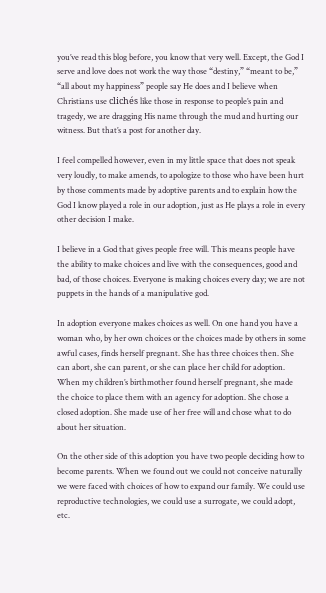you’ve read this blog before, you know that very well. Except, the God I serve and love does not work the way those “destiny,” “meant to be,” “all about my happiness” people say He does and I believe when Christians use clichés like those in response to people’s pain and tragedy, we are dragging His name through the mud and hurting our witness. But that’s a post for another day.

I feel compelled however, even in my little space that does not speak very loudly, to make amends, to apologize to those who have been hurt by those comments made by adoptive parents and to explain how the God I know played a role in our adoption, just as He plays a role in every other decision I make.

I believe in a God that gives people free will. This means people have the ability to make choices and live with the consequences, good and bad, of those choices. Everyone is making choices every day; we are not puppets in the hands of a manipulative god.

In adoption everyone makes choices as well. On one hand you have a woman who, by her own choices or the choices made by others in some awful cases, finds herself pregnant. She has three choices then. She can abort, she can parent, or she can place her child for adoption. When my children’s birthmother found herself pregnant, she made the choice to place them with an agency for adoption. She chose a closed adoption. She made use of her free will and chose what to do about her situation.

On the other side of this adoption you have two people deciding how to become parents. When we found out we could not conceive naturally we were faced with choices of how to expand our family. We could use reproductive technologies, we could use a surrogate, we could adopt, etc.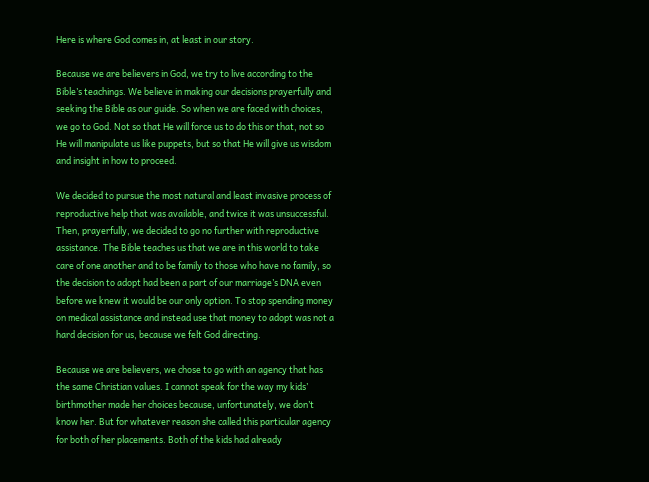Here is where God comes in, at least in our story.

Because we are believers in God, we try to live according to the Bible’s teachings. We believe in making our decisions prayerfully and seeking the Bible as our guide. So when we are faced with choices, we go to God. Not so that He will force us to do this or that, not so He will manipulate us like puppets, but so that He will give us wisdom and insight in how to proceed.

We decided to pursue the most natural and least invasive process of reproductive help that was available, and twice it was unsuccessful. Then, prayerfully, we decided to go no further with reproductive assistance. The Bible teaches us that we are in this world to take care of one another and to be family to those who have no family, so the decision to adopt had been a part of our marriage’s DNA even before we knew it would be our only option. To stop spending money on medical assistance and instead use that money to adopt was not a hard decision for us, because we felt God directing.

Because we are believers, we chose to go with an agency that has the same Christian values. I cannot speak for the way my kids’ birthmother made her choices because, unfortunately, we don’t know her. But for whatever reason she called this particular agency for both of her placements. Both of the kids had already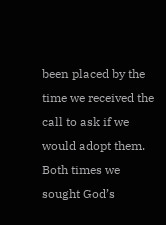been placed by the time we received the call to ask if we would adopt them. Both times we sought God’s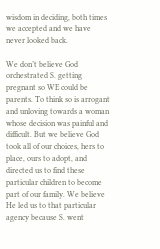wisdom in deciding, both times we accepted and we have never looked back.

We don’t believe God orchestrated S. getting pregnant so WE could be parents. To think so is arrogant and unloving towards a woman whose decision was painful and difficult. But we believe God took all of our choices, hers to place, ours to adopt, and directed us to find these particular children to become part of our family. We believe He led us to that particular agency because S. went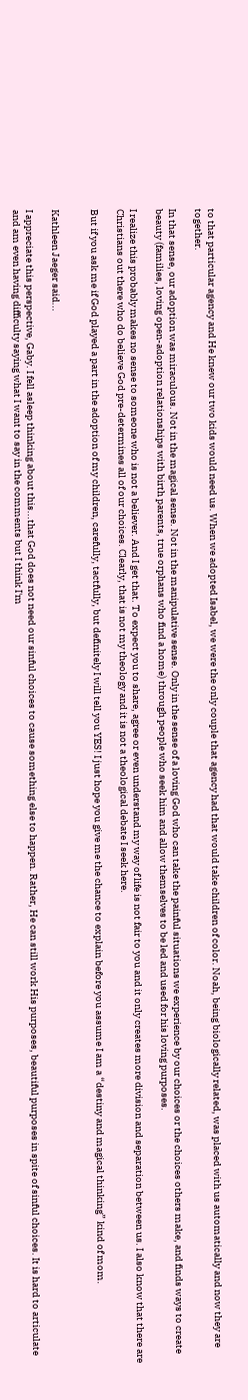to that particular agency and He knew our two kids would need us. When we adopted Isabel, we were the only couple that agency had that would take children of color. Noah, being biologically related, was placed with us automatically and now they are together.

In that sense, our adoption was miraculous. Not in the magical sense. Not in the manipulative sense. Only in the sense of a loving God who can take the painful situations we experience by our choices or the choices others make, and finds ways to create beauty (families, loving open-adoption relationships with birth parents, true orphans who find a home) through people who seek him and allow themselves to be led and used for his loving purposes.

I realize this probably makes no sense to someone who is not a believer. And I get that. To expect you to share, agree or even understand my way of life is not fair to you and it only creates more division and separation between us. I also know that there are Christians out there who do believe God pre-determines all of our choices. Clearly, that is not my theology and it is not a theological debate I seek here.

But if you ask me if God played a part in the adoption of my children, carefully, tactfully, but definitely I will tell you YES! I just hope you give me the chance to explain before you assume I am a “destiny and magical thinking” kind of mom.


Kathleen Jaeger said...

I appreciate this perspective, Gaby. I fell asleep thinking about this...that God does not need our sinful choices to cause something else to happen. Rather, He can still work His purposes, beautiful purposes in spite of sinful choices. It is hard to articulate and am even having difficulty saying what I want to say in the comments but I think I'm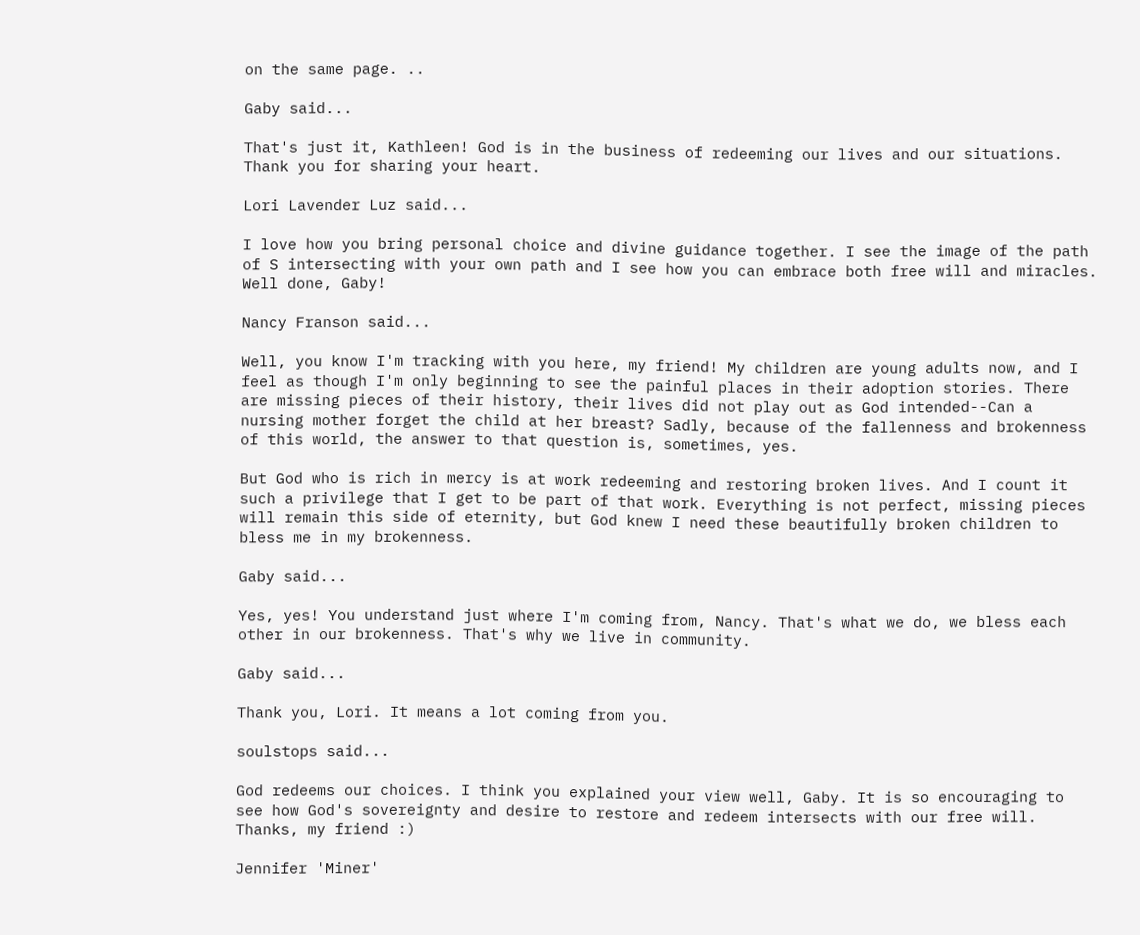on the same page. ..

Gaby said...

That's just it, Kathleen! God is in the business of redeeming our lives and our situations. Thank you for sharing your heart.

Lori Lavender Luz said...

I love how you bring personal choice and divine guidance together. I see the image of the path of S intersecting with your own path and I see how you can embrace both free will and miracles. Well done, Gaby!

Nancy Franson said...

Well, you know I'm tracking with you here, my friend! My children are young adults now, and I feel as though I'm only beginning to see the painful places in their adoption stories. There are missing pieces of their history, their lives did not play out as God intended--Can a nursing mother forget the child at her breast? Sadly, because of the fallenness and brokenness of this world, the answer to that question is, sometimes, yes.

But God who is rich in mercy is at work redeeming and restoring broken lives. And I count it such a privilege that I get to be part of that work. Everything is not perfect, missing pieces will remain this side of eternity, but God knew I need these beautifully broken children to bless me in my brokenness.

Gaby said...

Yes, yes! You understand just where I'm coming from, Nancy. That's what we do, we bless each other in our brokenness. That's why we live in community.

Gaby said...

Thank you, Lori. It means a lot coming from you.

soulstops said...

God redeems our choices. I think you explained your view well, Gaby. It is so encouraging to see how God's sovereignty and desire to restore and redeem intersects with our free will. Thanks, my friend :)

Jennifer 'Miner'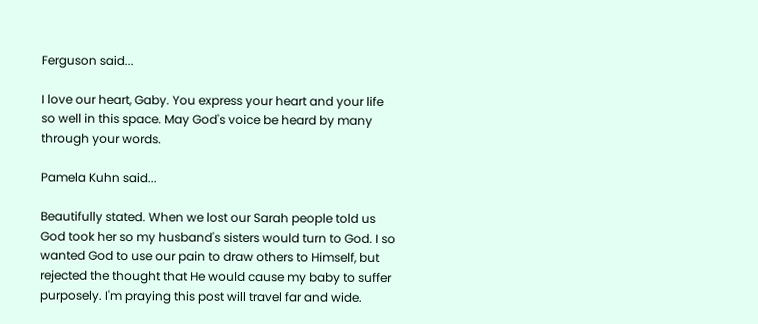Ferguson said...

I love our heart, Gaby. You express your heart and your life so well in this space. May God's voice be heard by many through your words.

Pamela Kuhn said...

Beautifully stated. When we lost our Sarah people told us God took her so my husband's sisters would turn to God. I so wanted God to use our pain to draw others to Himself, but rejected the thought that He would cause my baby to suffer purposely. I'm praying this post will travel far and wide.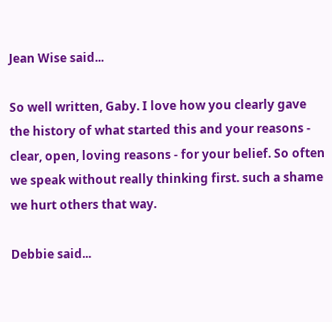Jean Wise said...

So well written, Gaby. I love how you clearly gave the history of what started this and your reasons - clear, open, loving reasons - for your belief. So often we speak without really thinking first. such a shame we hurt others that way.

Debbie said...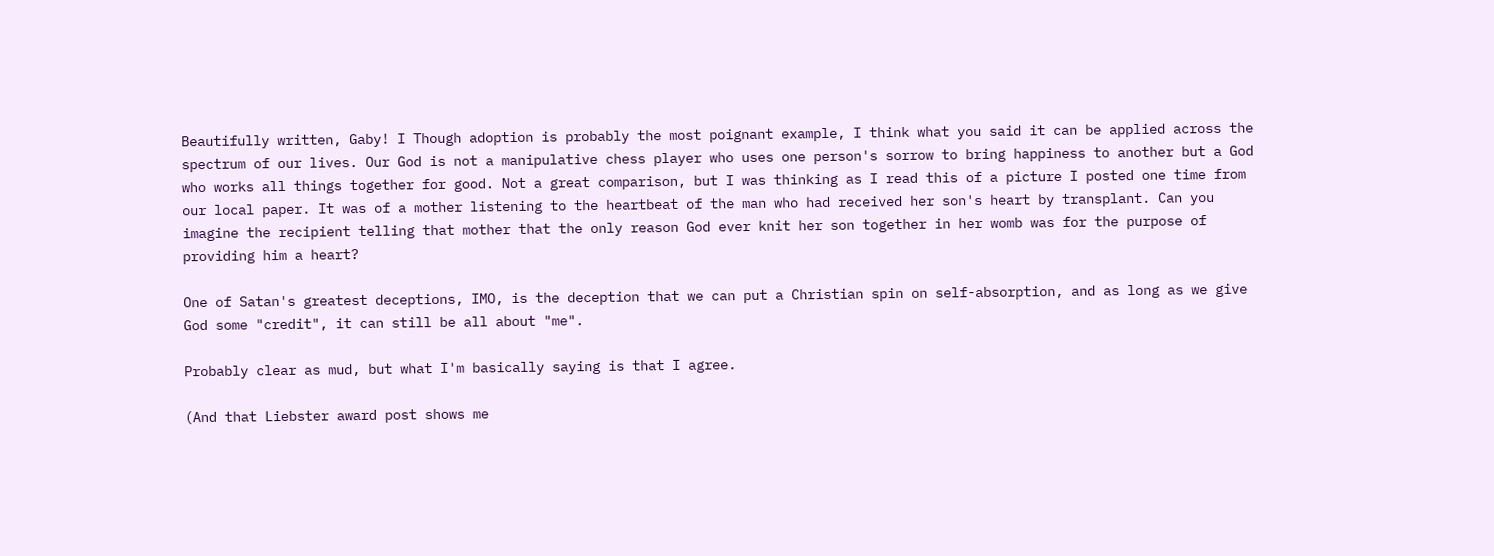Beautifully written, Gaby! I Though adoption is probably the most poignant example, I think what you said it can be applied across the spectrum of our lives. Our God is not a manipulative chess player who uses one person's sorrow to bring happiness to another but a God who works all things together for good. Not a great comparison, but I was thinking as I read this of a picture I posted one time from our local paper. It was of a mother listening to the heartbeat of the man who had received her son's heart by transplant. Can you imagine the recipient telling that mother that the only reason God ever knit her son together in her womb was for the purpose of providing him a heart?

One of Satan's greatest deceptions, IMO, is the deception that we can put a Christian spin on self-absorption, and as long as we give God some "credit", it can still be all about "me".

Probably clear as mud, but what I'm basically saying is that I agree.

(And that Liebster award post shows me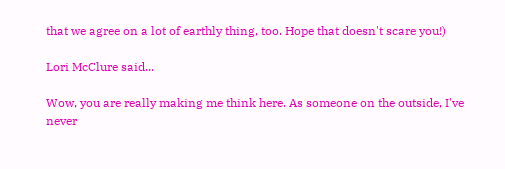that we agree on a lot of earthly thing, too. Hope that doesn't scare you!)

Lori McClure said...

Wow, you are really making me think here. As someone on the outside, I've never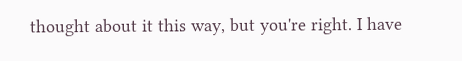thought about it this way, but you're right. I have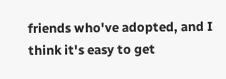friends who've adopted, and I think it's easy to get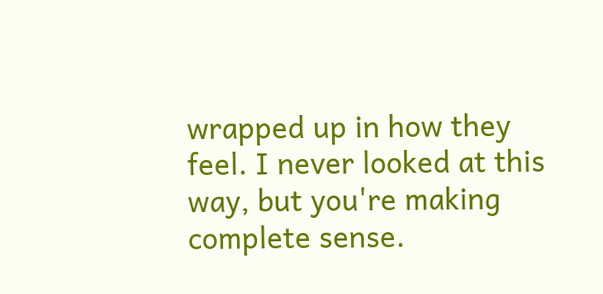wrapped up in how they feel. I never looked at this way, but you're making complete sense.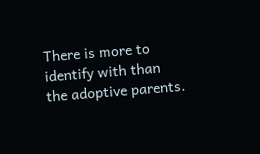There is more to identify with than the adoptive parents.